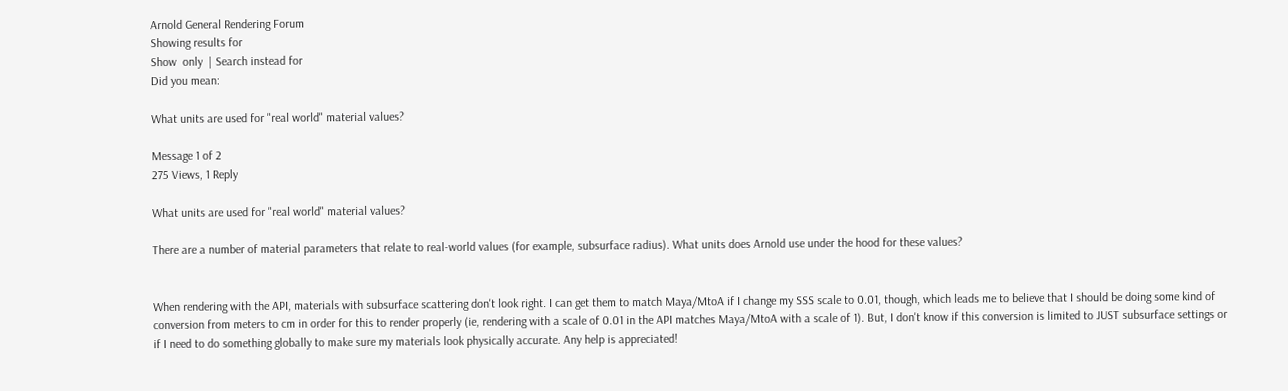Arnold General Rendering Forum
Showing results for
Show  only  | Search instead for
Did you mean:

What units are used for "real world" material values?

Message 1 of 2
275 Views, 1 Reply

What units are used for "real world" material values?

There are a number of material parameters that relate to real-world values (for example, subsurface radius). What units does Arnold use under the hood for these values?


When rendering with the API, materials with subsurface scattering don't look right. I can get them to match Maya/MtoA if I change my SSS scale to 0.01, though, which leads me to believe that I should be doing some kind of conversion from meters to cm in order for this to render properly (ie, rendering with a scale of 0.01 in the API matches Maya/MtoA with a scale of 1). But, I don't know if this conversion is limited to JUST subsurface settings or if I need to do something globally to make sure my materials look physically accurate. Any help is appreciated!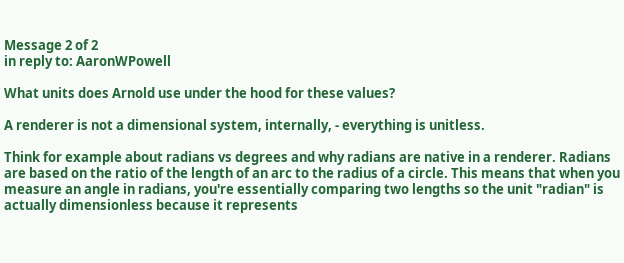Message 2 of 2
in reply to: AaronWPowell

What units does Arnold use under the hood for these values?

A renderer is not a dimensional system, internally, - everything is unitless.

Think for example about radians vs degrees and why radians are native in a renderer. Radians are based on the ratio of the length of an arc to the radius of a circle. This means that when you measure an angle in radians, you're essentially comparing two lengths so the unit "radian" is actually dimensionless because it represents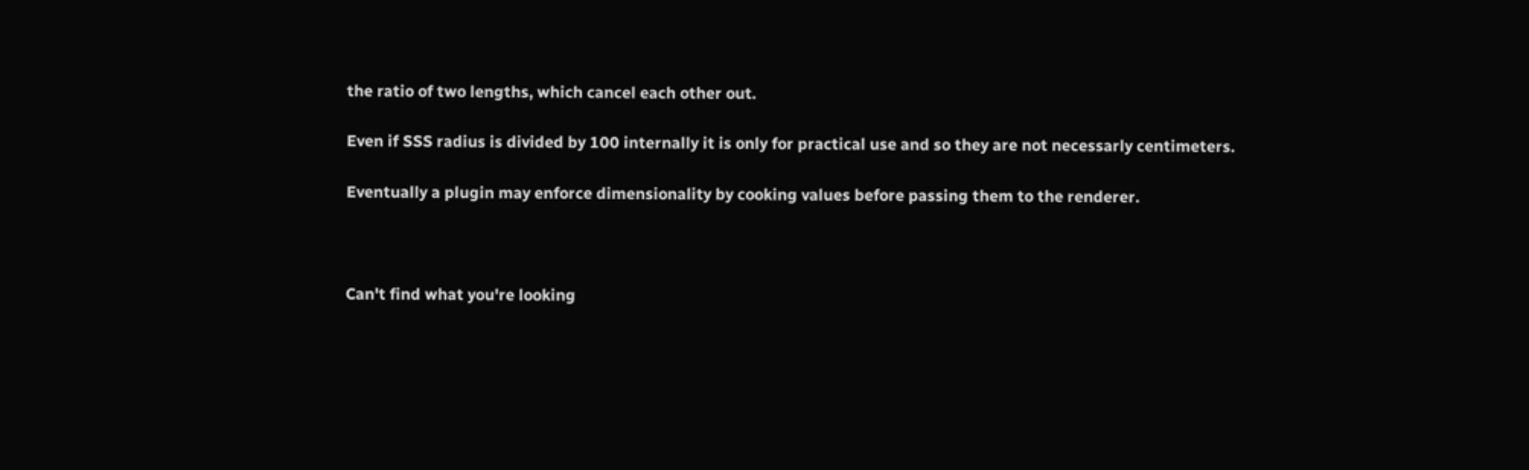the ratio of two lengths, which cancel each other out.

Even if SSS radius is divided by 100 internally it is only for practical use and so they are not necessarly centimeters.

Eventually a plugin may enforce dimensionality by cooking values before passing them to the renderer.



Can't find what you're looking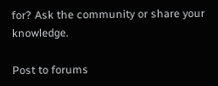for? Ask the community or share your knowledge.

Post to forums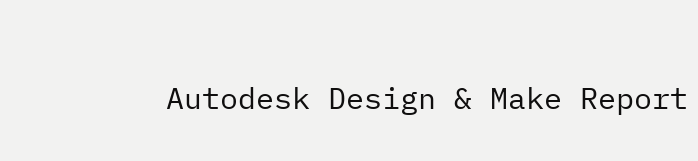Autodesk Design & Make Report